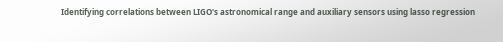Identifying correlations between LIGO's astronomical range and auxiliary sensors using lasso regression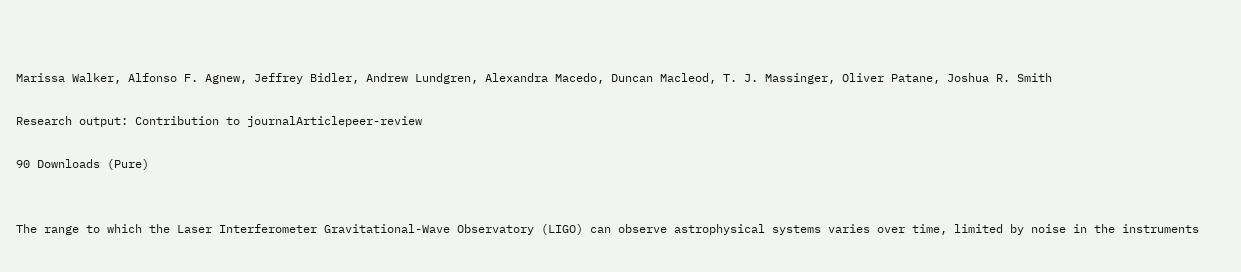Marissa Walker, Alfonso F. Agnew, Jeffrey Bidler, Andrew Lundgren, Alexandra Macedo, Duncan Macleod, T. J. Massinger, Oliver Patane, Joshua R. Smith

Research output: Contribution to journalArticlepeer-review

90 Downloads (Pure)


The range to which the Laser Interferometer Gravitational-Wave Observatory (LIGO) can observe astrophysical systems varies over time, limited by noise in the instruments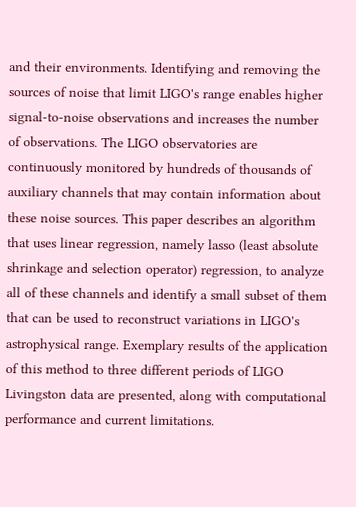and their environments. Identifying and removing the sources of noise that limit LIGO's range enables higher signal-to-noise observations and increases the number of observations. The LIGO observatories are continuously monitored by hundreds of thousands of auxiliary channels that may contain information about these noise sources. This paper describes an algorithm that uses linear regression, namely lasso (least absolute shrinkage and selection operator) regression, to analyze all of these channels and identify a small subset of them that can be used to reconstruct variations in LIGO's astrophysical range. Exemplary results of the application of this method to three different periods of LIGO Livingston data are presented, along with computational performance and current limitations.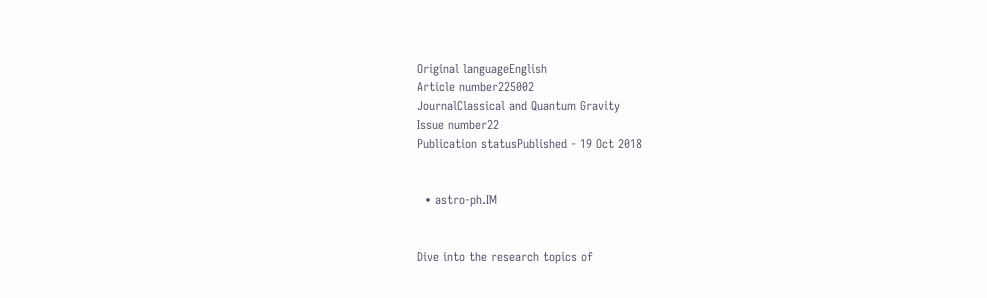Original languageEnglish
Article number225002
JournalClassical and Quantum Gravity
Issue number22
Publication statusPublished - 19 Oct 2018


  • astro-ph.IM


Dive into the research topics of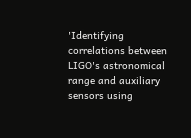'Identifying correlations between LIGO's astronomical range and auxiliary sensors using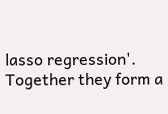lasso regression'. Together they form a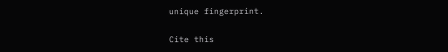unique fingerprint.

Cite this